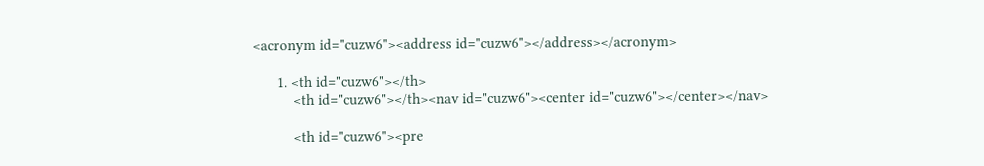<acronym id="cuzw6"><address id="cuzw6"></address></acronym>

      1. <th id="cuzw6"></th>
          <th id="cuzw6"></th><nav id="cuzw6"><center id="cuzw6"></center></nav>

          <th id="cuzw6"><pre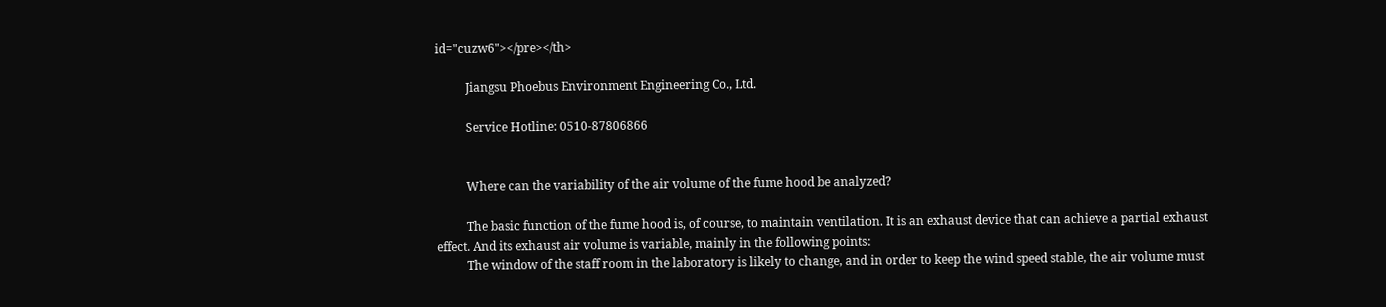id="cuzw6"></pre></th>

          Jiangsu Phoebus Environment Engineering Co., Ltd.

          Service Hotline: 0510-87806866


          Where can the variability of the air volume of the fume hood be analyzed?

          The basic function of the fume hood is, of course, to maintain ventilation. It is an exhaust device that can achieve a partial exhaust effect. And its exhaust air volume is variable, mainly in the following points:
          The window of the staff room in the laboratory is likely to change, and in order to keep the wind speed stable, the air volume must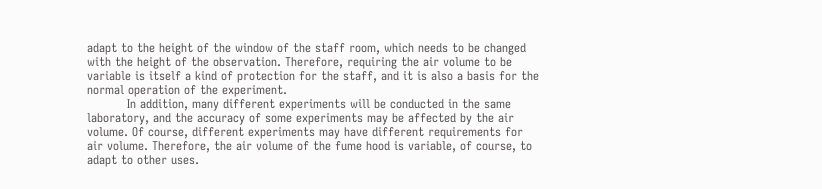adapt to the height of the window of the staff room, which needs to be changed with the height of the observation. Therefore, requiring the air volume to be variable is itself a kind of protection for the staff, and it is also a basis for the normal operation of the experiment.
          In addition, many different experiments will be conducted in the same laboratory, and the accuracy of some experiments may be affected by the air volume. Of course, different experiments may have different requirements for air volume. Therefore, the air volume of the fume hood is variable, of course, to adapt to other uses.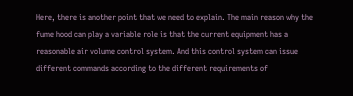Here, there is another point that we need to explain. The main reason why the fume hood can play a variable role is that the current equipment has a reasonable air volume control system. And this control system can issue different commands according to the different requirements of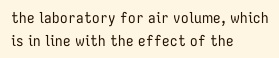the laboratory for air volume, which is in line with the effect of the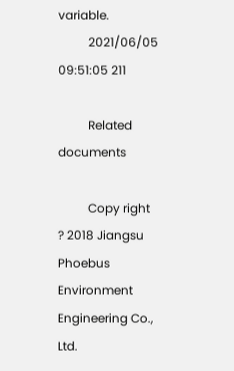variable.
          2021/06/05 09:51:05 211

          Related documents

          Copy right ? 2018 Jiangsu Phoebus Environment Engineering Co., Ltd.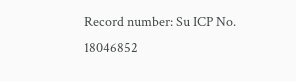Record number: Su ICP No. 18046852